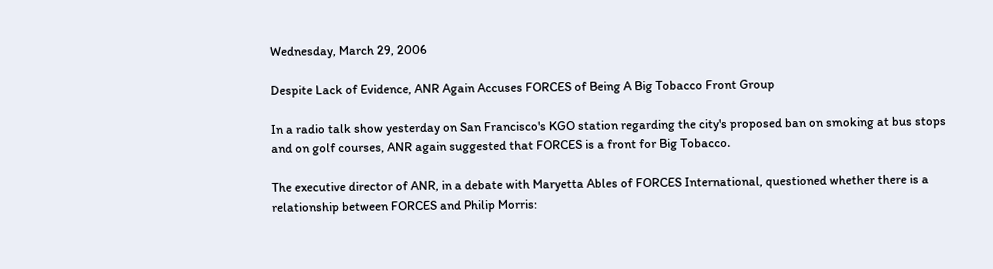Wednesday, March 29, 2006

Despite Lack of Evidence, ANR Again Accuses FORCES of Being A Big Tobacco Front Group

In a radio talk show yesterday on San Francisco's KGO station regarding the city's proposed ban on smoking at bus stops and on golf courses, ANR again suggested that FORCES is a front for Big Tobacco.

The executive director of ANR, in a debate with Maryetta Ables of FORCES International, questioned whether there is a relationship between FORCES and Philip Morris: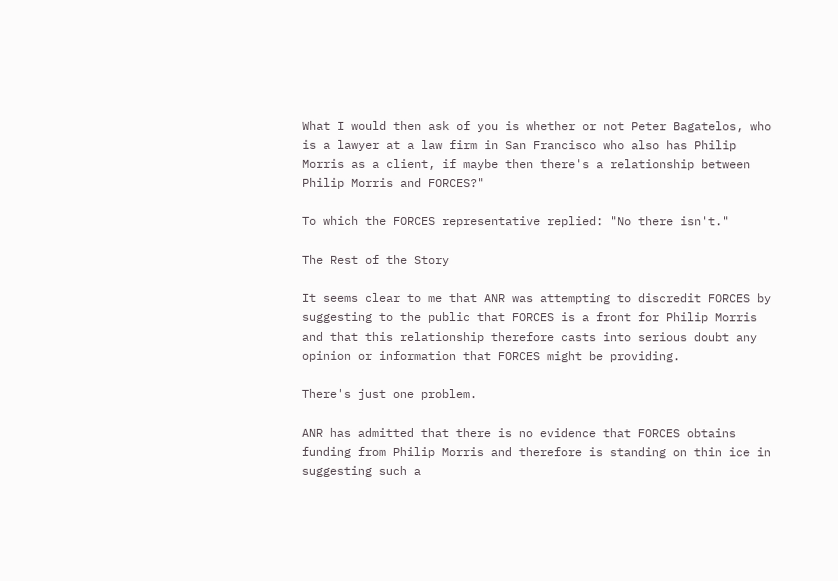What I would then ask of you is whether or not Peter Bagatelos, who is a lawyer at a law firm in San Francisco who also has Philip Morris as a client, if maybe then there's a relationship between Philip Morris and FORCES?"

To which the FORCES representative replied: "No there isn't."

The Rest of the Story

It seems clear to me that ANR was attempting to discredit FORCES by suggesting to the public that FORCES is a front for Philip Morris and that this relationship therefore casts into serious doubt any opinion or information that FORCES might be providing.

There's just one problem.

ANR has admitted that there is no evidence that FORCES obtains funding from Philip Morris and therefore is standing on thin ice in suggesting such a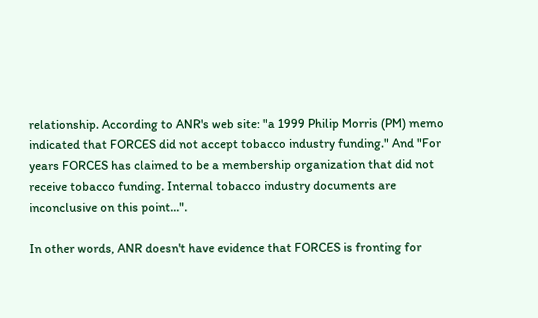relationship. According to ANR's web site: "a 1999 Philip Morris (PM) memo indicated that FORCES did not accept tobacco industry funding." And "For years FORCES has claimed to be a membership organization that did not receive tobacco funding. Internal tobacco industry documents are inconclusive on this point...".

In other words, ANR doesn't have evidence that FORCES is fronting for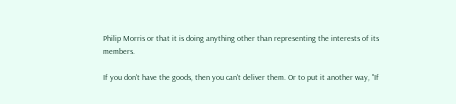Philip Morris or that it is doing anything other than representing the interests of its members.

If you don't have the goods, then you can't deliver them. Or to put it another way, "If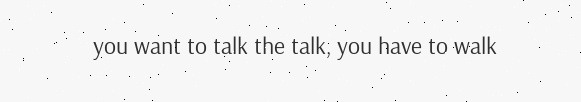you want to talk the talk, you have to walk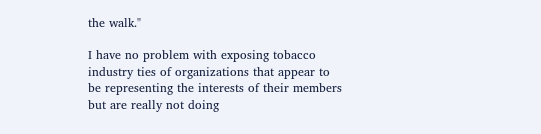the walk."

I have no problem with exposing tobacco industry ties of organizations that appear to be representing the interests of their members but are really not doing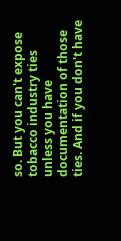so. But you can't expose tobacco industry ties unless you have documentation of those ties. And if you don't have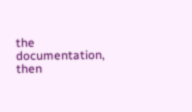the documentation, then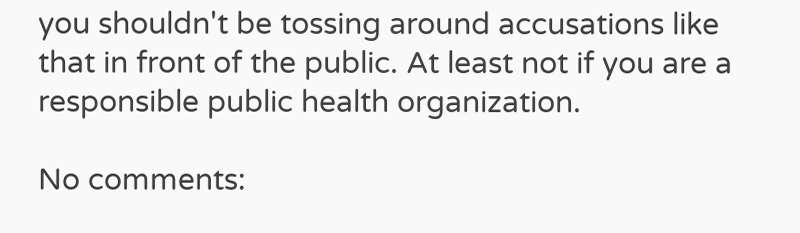you shouldn't be tossing around accusations like that in front of the public. At least not if you are a responsible public health organization.

No comments: